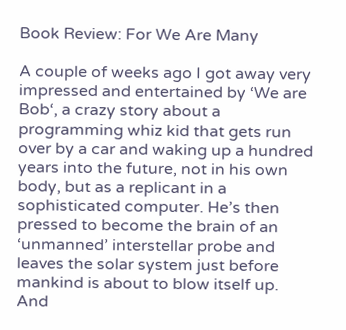Book Review: For We Are Many

A couple of weeks ago I got away very impressed and entertained by ‘We are Bob‘, a crazy story about a programming whiz kid that gets run over by a car and waking up a hundred years into the future, not in his own body, but as a replicant in a sophisticated computer. He’s then pressed to become the brain of an ‘unmanned’ interstellar probe and leaves the solar system just before mankind is about to blow itself up. And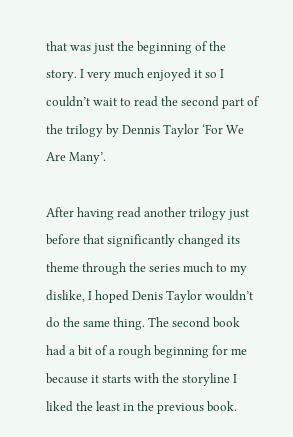that was just the beginning of the story. I very much enjoyed it so I couldn’t wait to read the second part of the trilogy by Dennis Taylor ‘For We Are Many’.

After having read another trilogy just before that significantly changed its theme through the series much to my dislike, I hoped Denis Taylor wouldn’t do the same thing. The second book had a bit of a rough beginning for me because it starts with the storyline I liked the least in the previous book.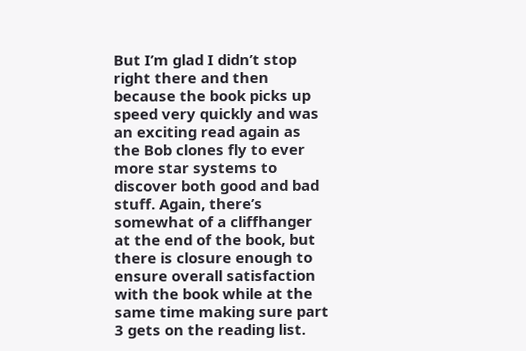But I’m glad I didn’t stop right there and then because the book picks up speed very quickly and was an exciting read again as the Bob clones fly to ever more star systems to discover both good and bad stuff. Again, there’s somewhat of a cliffhanger at the end of the book, but there is closure enough to ensure overall satisfaction with the book while at the same time making sure part 3 gets on the reading list.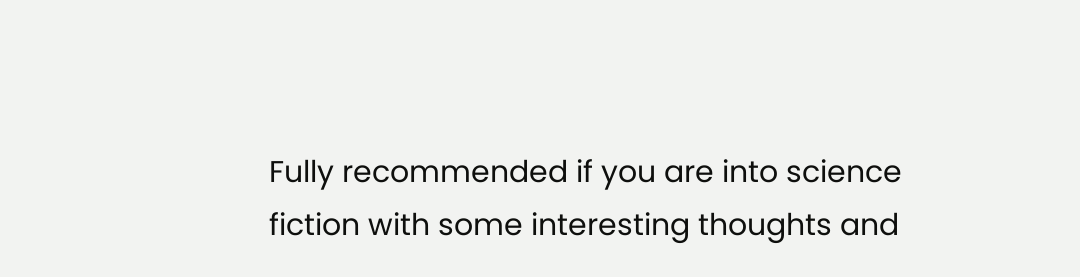Fully recommended if you are into science fiction with some interesting thoughts and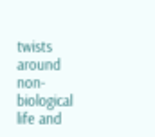twists around non-biological life and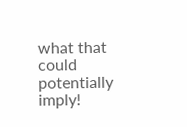what that could potentially imply!